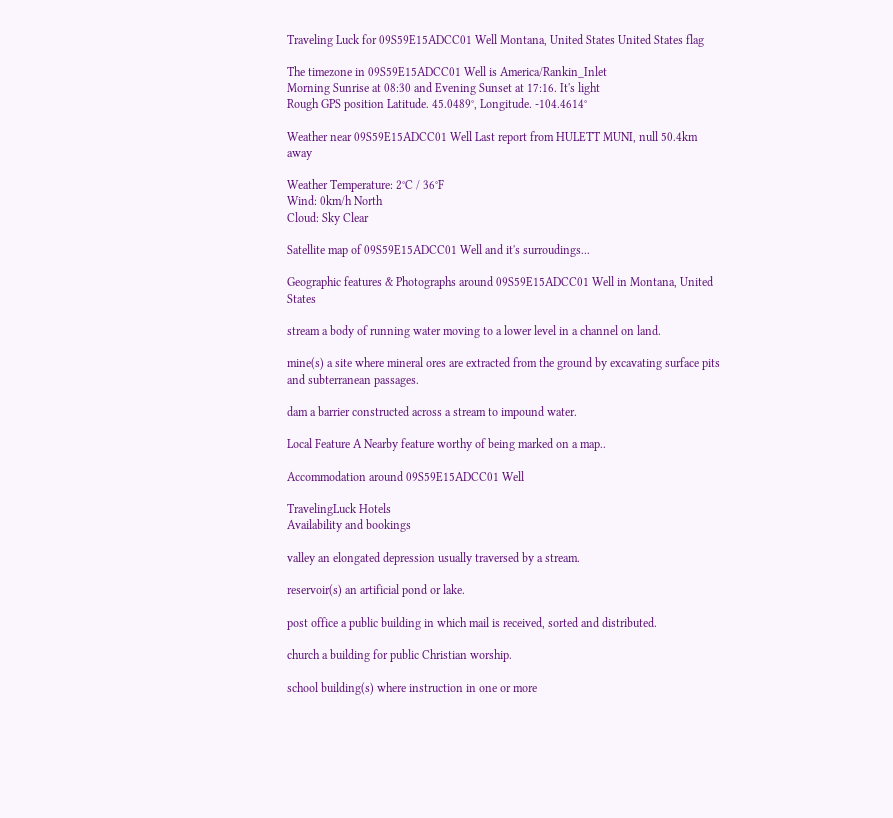Traveling Luck for 09S59E15ADCC01 Well Montana, United States United States flag

The timezone in 09S59E15ADCC01 Well is America/Rankin_Inlet
Morning Sunrise at 08:30 and Evening Sunset at 17:16. It's light
Rough GPS position Latitude. 45.0489°, Longitude. -104.4614°

Weather near 09S59E15ADCC01 Well Last report from HULETT MUNI, null 50.4km away

Weather Temperature: 2°C / 36°F
Wind: 0km/h North
Cloud: Sky Clear

Satellite map of 09S59E15ADCC01 Well and it's surroudings...

Geographic features & Photographs around 09S59E15ADCC01 Well in Montana, United States

stream a body of running water moving to a lower level in a channel on land.

mine(s) a site where mineral ores are extracted from the ground by excavating surface pits and subterranean passages.

dam a barrier constructed across a stream to impound water.

Local Feature A Nearby feature worthy of being marked on a map..

Accommodation around 09S59E15ADCC01 Well

TravelingLuck Hotels
Availability and bookings

valley an elongated depression usually traversed by a stream.

reservoir(s) an artificial pond or lake.

post office a public building in which mail is received, sorted and distributed.

church a building for public Christian worship.

school building(s) where instruction in one or more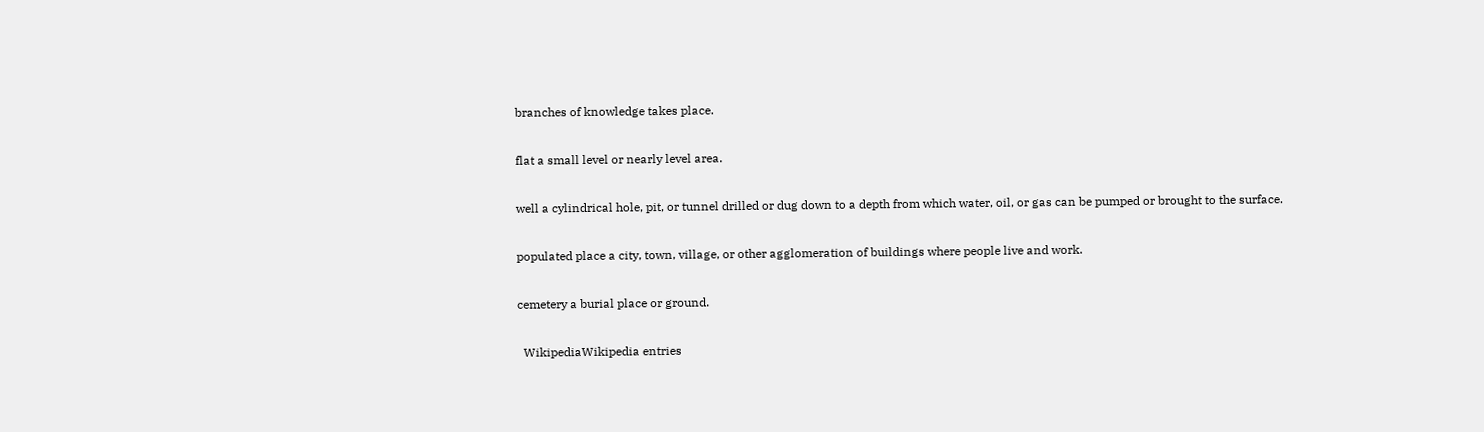branches of knowledge takes place.

flat a small level or nearly level area.

well a cylindrical hole, pit, or tunnel drilled or dug down to a depth from which water, oil, or gas can be pumped or brought to the surface.

populated place a city, town, village, or other agglomeration of buildings where people live and work.

cemetery a burial place or ground.

  WikipediaWikipedia entries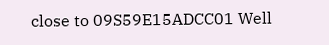close to 09S59E15ADCC01 Well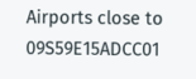Airports close to 09S59E15ADCC01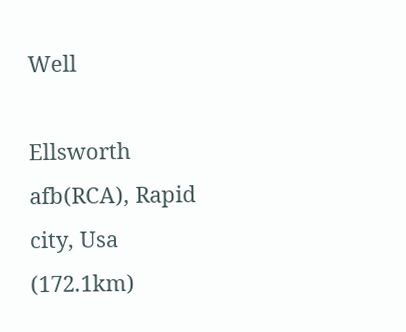Well

Ellsworth afb(RCA), Rapid city, Usa (172.1km)